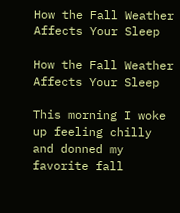How the Fall Weather Affects Your Sleep

How the Fall Weather Affects Your Sleep

This morning I woke up feeling chilly and donned my favorite fall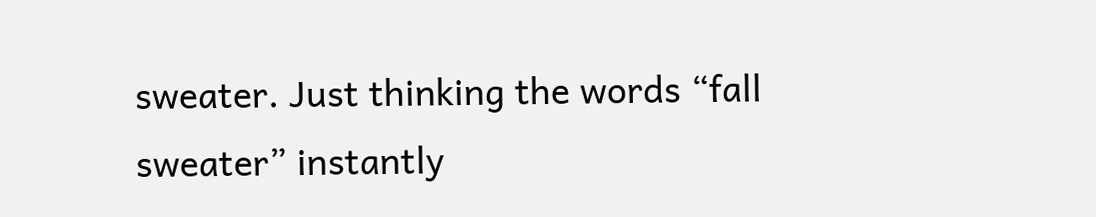sweater. Just thinking the words “fall sweater” instantly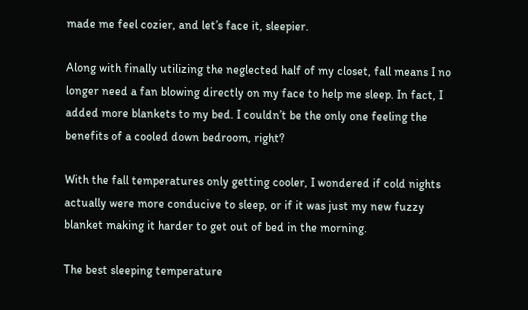made me feel cozier, and let’s face it, sleepier.

Along with finally utilizing the neglected half of my closet, fall means I no longer need a fan blowing directly on my face to help me sleep. In fact, I added more blankets to my bed. I couldn’t be the only one feeling the benefits of a cooled down bedroom, right?

With the fall temperatures only getting cooler, I wondered if cold nights actually were more conducive to sleep, or if it was just my new fuzzy blanket making it harder to get out of bed in the morning.

The best sleeping temperature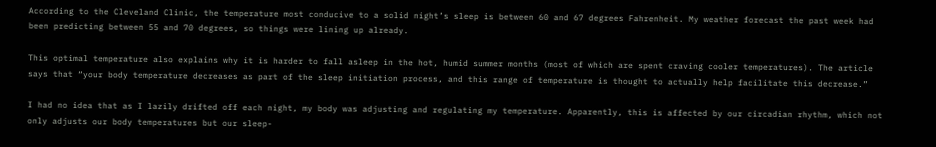According to the Cleveland Clinic, the temperature most conducive to a solid night’s sleep is between 60 and 67 degrees Fahrenheit. My weather forecast the past week had been predicting between 55 and 70 degrees, so things were lining up already.

This optimal temperature also explains why it is harder to fall asleep in the hot, humid summer months (most of which are spent craving cooler temperatures). The article says that “your body temperature decreases as part of the sleep initiation process, and this range of temperature is thought to actually help facilitate this decrease.”

I had no idea that as I lazily drifted off each night, my body was adjusting and regulating my temperature. Apparently, this is affected by our circadian rhythm, which not only adjusts our body temperatures but our sleep-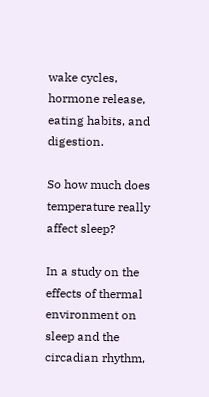wake cycles, hormone release, eating habits, and digestion.

So how much does temperature really affect sleep?

In a study on the effects of thermal environment on sleep and the circadian rhythm,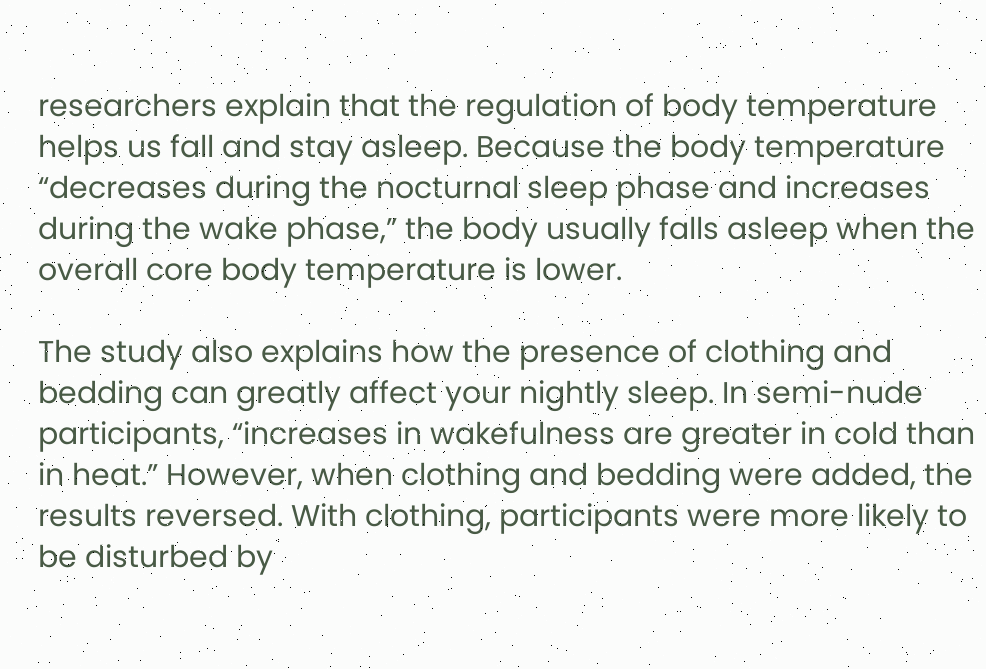researchers explain that the regulation of body temperature helps us fall and stay asleep. Because the body temperature “decreases during the nocturnal sleep phase and increases during the wake phase,” the body usually falls asleep when the overall core body temperature is lower.

The study also explains how the presence of clothing and bedding can greatly affect your nightly sleep. In semi-nude participants, “increases in wakefulness are greater in cold than in heat.” However, when clothing and bedding were added, the results reversed. With clothing, participants were more likely to be disturbed by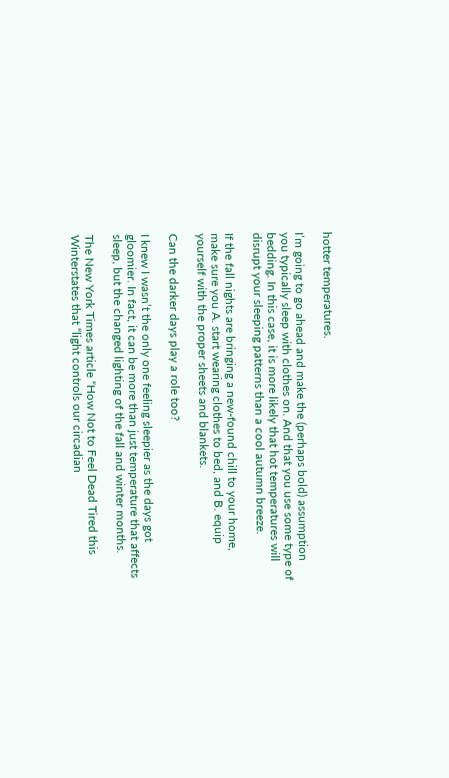hotter temperatures.

I’m going to go ahead and make the (perhaps bold) assumption you typically sleep with clothes on. And that you use some type of bedding. In this case, it is more likely that hot temperatures will disrupt your sleeping patterns than a cool autumn breeze.

If the fall nights are bringing a new-found chill to your home, make sure you A. start wearing clothes to bed, and B. equip yourself with the proper sheets and blankets.

Can the darker days play a role too?

I knew I wasn’t the only one feeling sleepier as the days got gloomier. In fact, it can be more than just temperature that affects sleep, but the changed lighting of the fall and winter months.

The New York Times article “How Not to Feel Dead Tired this Winterstates that “light controls our circadian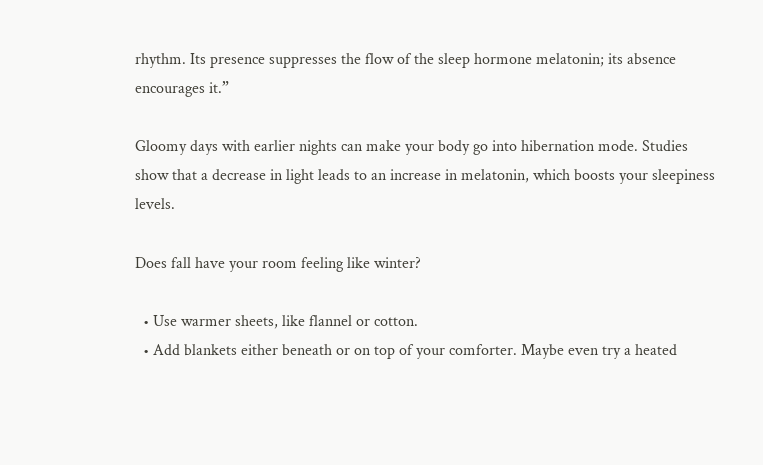rhythm. Its presence suppresses the flow of the sleep hormone melatonin; its absence encourages it.”

Gloomy days with earlier nights can make your body go into hibernation mode. Studies show that a decrease in light leads to an increase in melatonin, which boosts your sleepiness levels.

Does fall have your room feeling like winter?

  • Use warmer sheets, like flannel or cotton.
  • Add blankets either beneath or on top of your comforter. Maybe even try a heated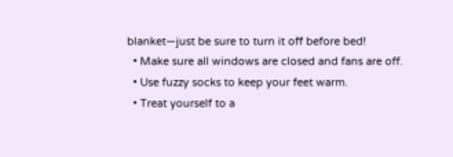blanket—just be sure to turn it off before bed!
  • Make sure all windows are closed and fans are off.
  • Use fuzzy socks to keep your feet warm.
  • Treat yourself to a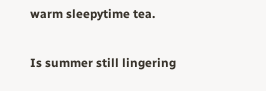warm sleepytime tea.

Is summer still lingering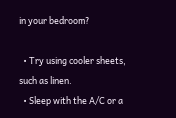in your bedroom?

  • Try using cooler sheets, such as linen.
  • Sleep with the A/C or a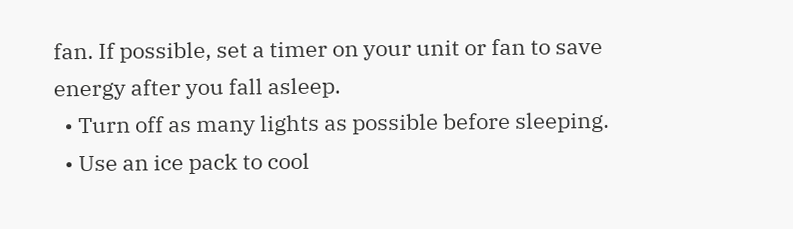fan. If possible, set a timer on your unit or fan to save energy after you fall asleep.
  • Turn off as many lights as possible before sleeping.
  • Use an ice pack to cool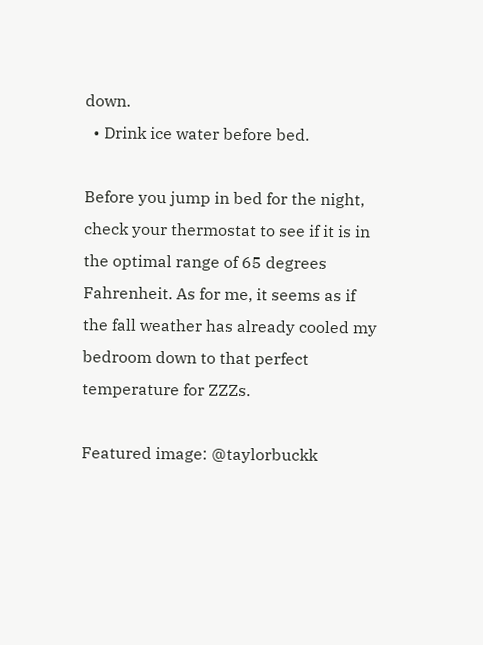down.
  • Drink ice water before bed.

Before you jump in bed for the night, check your thermostat to see if it is in the optimal range of 65 degrees Fahrenheit. As for me, it seems as if the fall weather has already cooled my bedroom down to that perfect temperature for ZZZs.

Featured image: @taylorbuckk